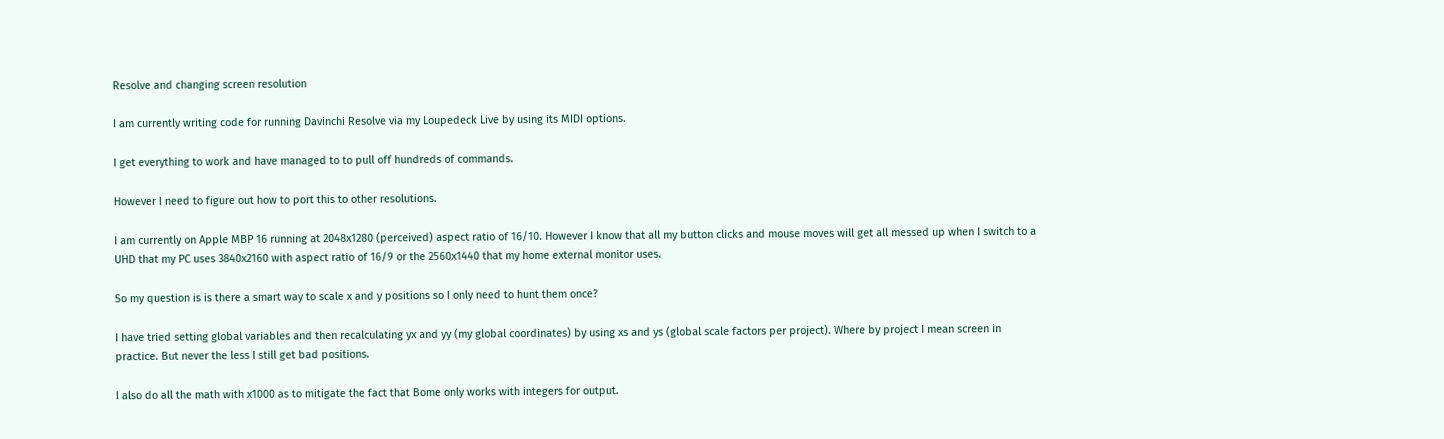Resolve and changing screen resolution

I am currently writing code for running Davinchi Resolve via my Loupedeck Live by using its MIDI options.

I get everything to work and have managed to to pull off hundreds of commands.

However I need to figure out how to port this to other resolutions.

I am currently on Apple MBP 16 running at 2048x1280 (perceived) aspect ratio of 16/10. However I know that all my button clicks and mouse moves will get all messed up when I switch to a UHD that my PC uses 3840x2160 with aspect ratio of 16/9 or the 2560x1440 that my home external monitor uses.

So my question is is there a smart way to scale x and y positions so I only need to hunt them once?

I have tried setting global variables and then recalculating yx and yy (my global coordinates) by using xs and ys (global scale factors per project). Where by project I mean screen in practice. But never the less I still get bad positions.

I also do all the math with x1000 as to mitigate the fact that Bome only works with integers for output.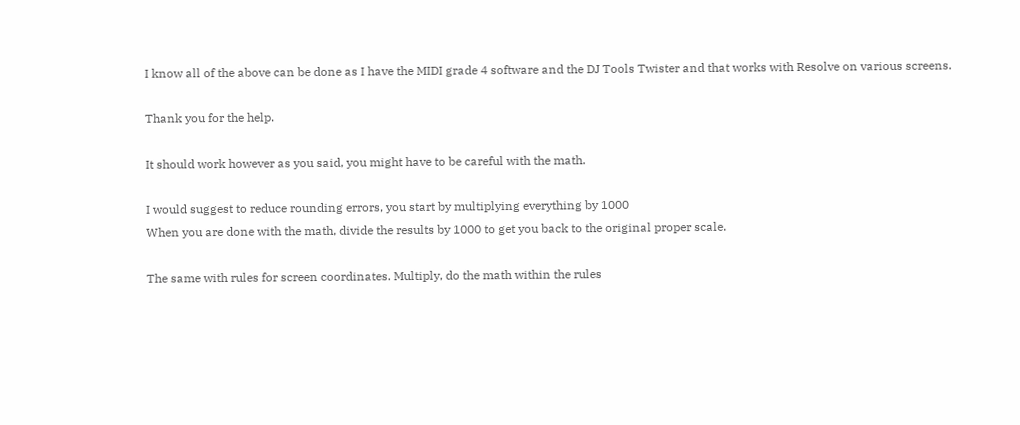I know all of the above can be done as I have the MIDI grade 4 software and the DJ Tools Twister and that works with Resolve on various screens.

Thank you for the help.

It should work however as you said, you might have to be careful with the math.

I would suggest to reduce rounding errors, you start by multiplying everything by 1000
When you are done with the math, divide the results by 1000 to get you back to the original proper scale.

The same with rules for screen coordinates. Multiply, do the math within the rules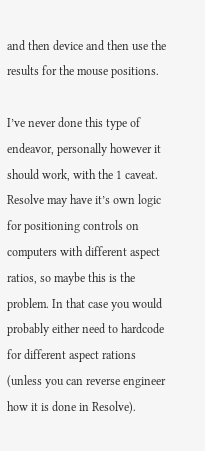and then device and then use the results for the mouse positions.

I’ve never done this type of endeavor, personally however it should work, with the 1 caveat. Resolve may have it’s own logic for positioning controls on computers with different aspect ratios, so maybe this is the problem. In that case you would probably either need to hardcode for different aspect rations (unless you can reverse engineer how it is done in Resolve).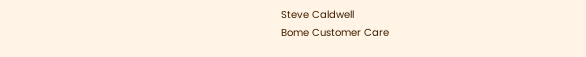Steve Caldwell
Bome Customer Care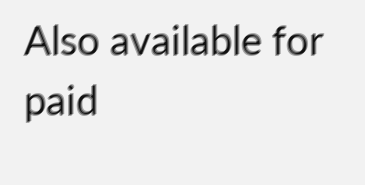Also available for paid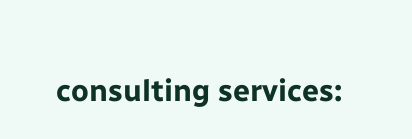consulting services: